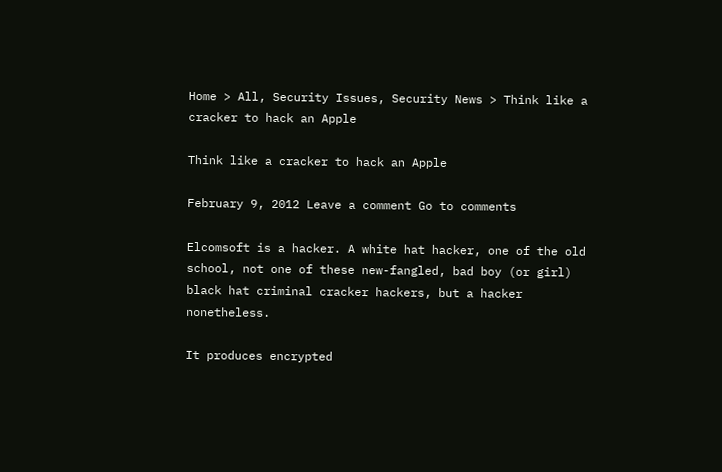Home > All, Security Issues, Security News > Think like a cracker to hack an Apple

Think like a cracker to hack an Apple

February 9, 2012 Leave a comment Go to comments

Elcomsoft is a hacker. A white hat hacker, one of the old school, not one of these new-fangled, bad boy (or girl) black hat criminal cracker hackers, but a hacker nonetheless.

It produces encrypted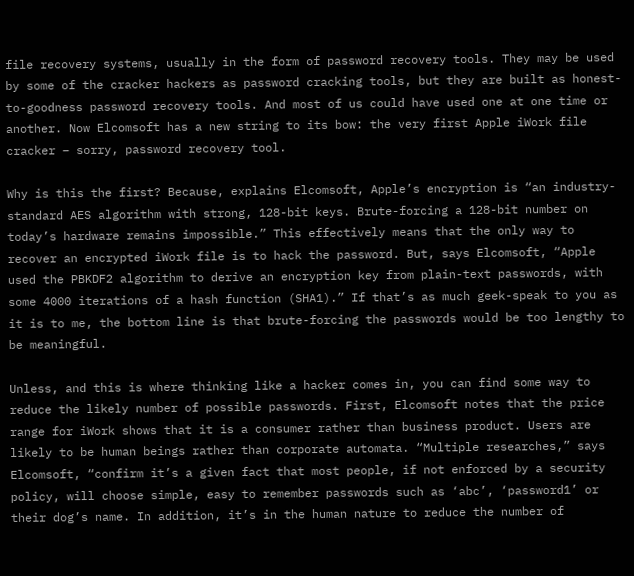file recovery systems, usually in the form of password recovery tools. They may be used by some of the cracker hackers as password cracking tools, but they are built as honest-to-goodness password recovery tools. And most of us could have used one at one time or another. Now Elcomsoft has a new string to its bow: the very first Apple iWork file cracker – sorry, password recovery tool.

Why is this the first? Because, explains Elcomsoft, Apple’s encryption is “an industry-standard AES algorithm with strong, 128-bit keys. Brute-forcing a 128-bit number on today’s hardware remains impossible.” This effectively means that the only way to recover an encrypted iWork file is to hack the password. But, says Elcomsoft, “Apple used the PBKDF2 algorithm to derive an encryption key from plain-text passwords, with some 4000 iterations of a hash function (SHA1).” If that’s as much geek-speak to you as it is to me, the bottom line is that brute-forcing the passwords would be too lengthy to be meaningful.

Unless, and this is where thinking like a hacker comes in, you can find some way to reduce the likely number of possible passwords. First, Elcomsoft notes that the price range for iWork shows that it is a consumer rather than business product. Users are likely to be human beings rather than corporate automata. “Multiple researches,” says Elcomsoft, “confirm it’s a given fact that most people, if not enforced by a security policy, will choose simple, easy to remember passwords such as ‘abc’, ‘password1’ or their dog’s name. In addition, it’s in the human nature to reduce the number of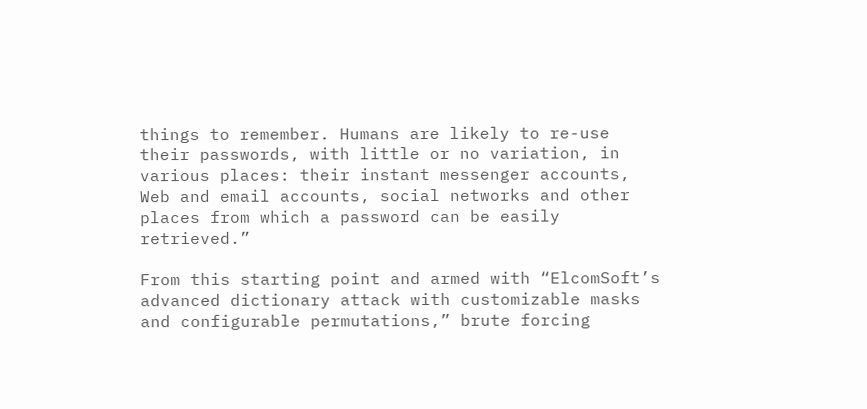things to remember. Humans are likely to re-use their passwords, with little or no variation, in various places: their instant messenger accounts, Web and email accounts, social networks and other places from which a password can be easily retrieved.”

From this starting point and armed with “ElcomSoft’s advanced dictionary attack with customizable masks and configurable permutations,” brute forcing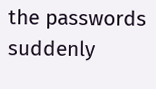the passwords suddenly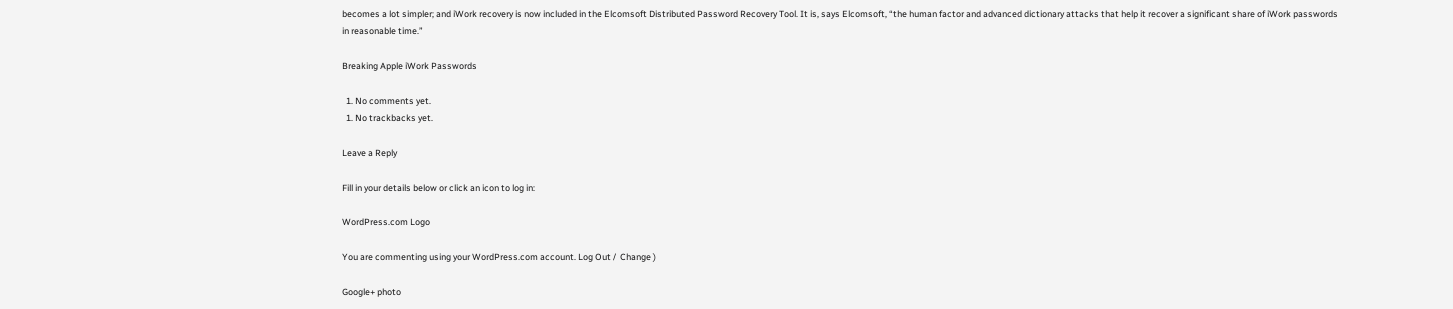becomes a lot simpler; and iWork recovery is now included in the Elcomsoft Distributed Password Recovery Tool. It is, says Elcomsoft, “the human factor and advanced dictionary attacks that help it recover a significant share of iWork passwords in reasonable time.”

Breaking Apple iWork Passwords

  1. No comments yet.
  1. No trackbacks yet.

Leave a Reply

Fill in your details below or click an icon to log in:

WordPress.com Logo

You are commenting using your WordPress.com account. Log Out /  Change )

Google+ photo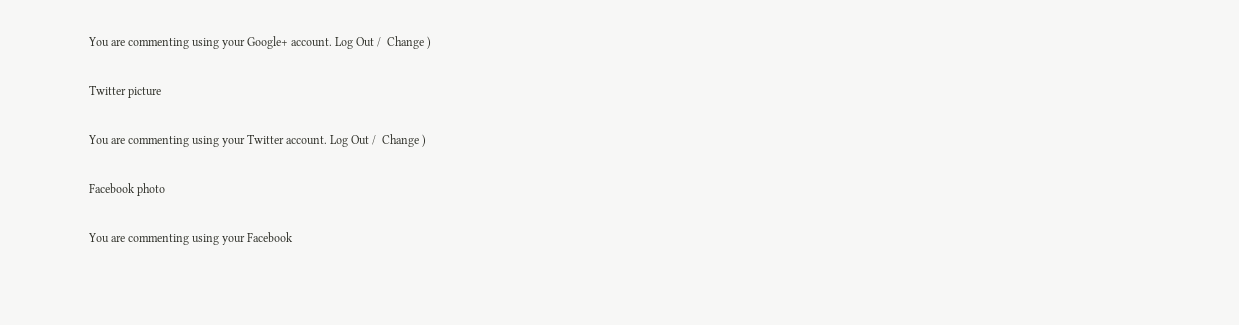You are commenting using your Google+ account. Log Out /  Change )

Twitter picture

You are commenting using your Twitter account. Log Out /  Change )

Facebook photo

You are commenting using your Facebook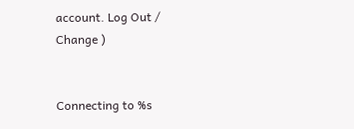account. Log Out /  Change )


Connecting to %s